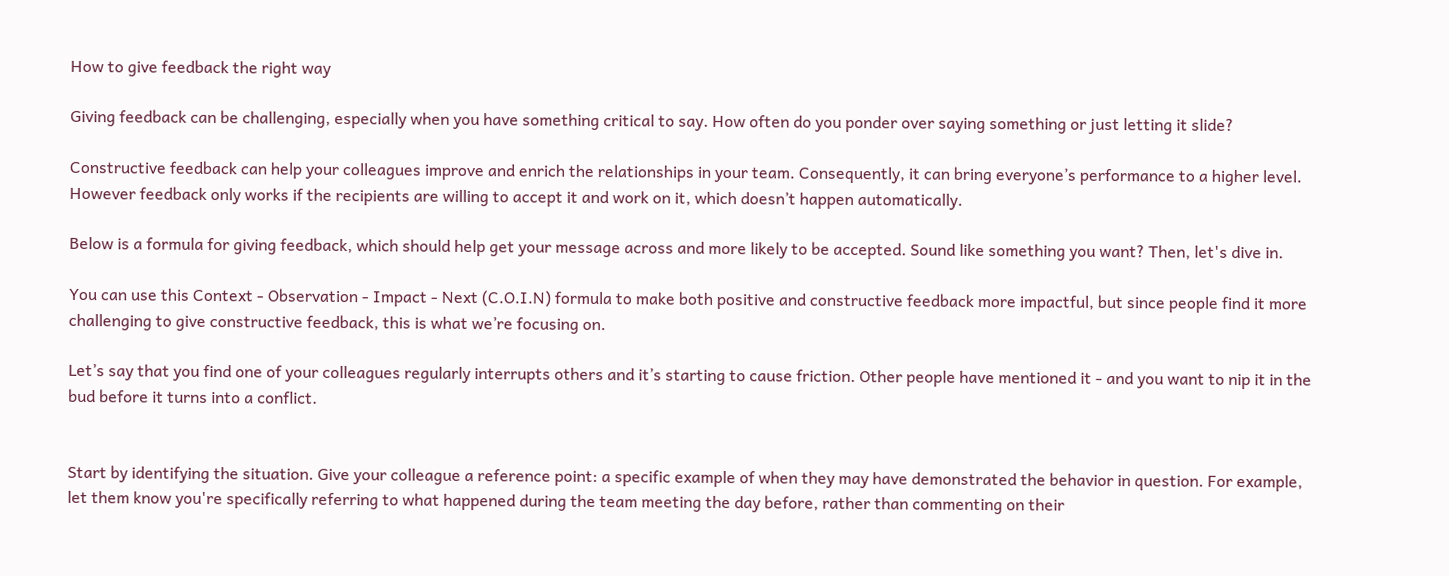How to give feedback the right way

Giving feedback can be challenging, especially when you have something critical to say. How often do you ponder over saying something or just letting it slide?

Constructive feedback can help your colleagues improve and enrich the relationships in your team. Consequently, it can bring everyone’s performance to a higher level. However feedback only works if the recipients are willing to accept it and work on it, which doesn’t happen automatically.

Below is a formula for giving feedback, which should help get your message across and more likely to be accepted. Sound like something you want? Then, let's dive in.

You can use this Context - Observation - Impact - Next (C.O.I.N) formula to make both positive and constructive feedback more impactful, but since people find it more challenging to give constructive feedback, this is what we’re focusing on.

Let’s say that you find one of your colleagues regularly interrupts others and it’s starting to cause friction. Other people have mentioned it - and you want to nip it in the bud before it turns into a conflict.


Start by identifying the situation. Give your colleague a reference point: a specific example of when they may have demonstrated the behavior in question. For example, let them know you're specifically referring to what happened during the team meeting the day before, rather than commenting on their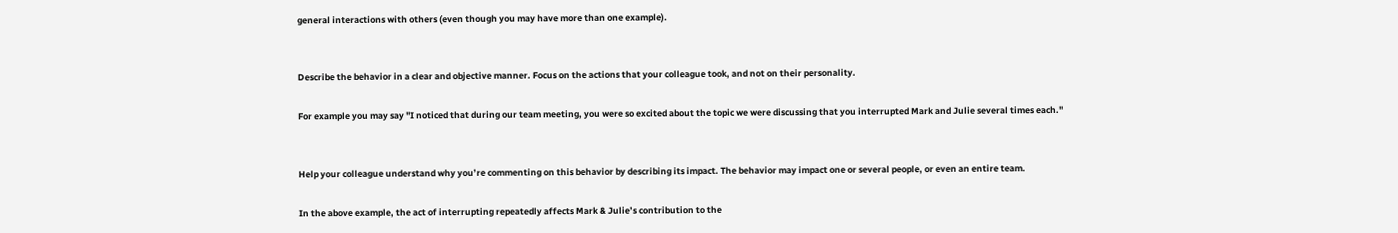general interactions with others (even though you may have more than one example).


Describe the behavior in a clear and objective manner. Focus on the actions that your colleague took, and not on their personality.

For example you may say "I noticed that during our team meeting, you were so excited about the topic we were discussing that you interrupted Mark and Julie several times each."


Help your colleague understand why you’re commenting on this behavior by describing its impact. The behavior may impact one or several people, or even an entire team.

In the above example, the act of interrupting repeatedly affects Mark & Julie’s contribution to the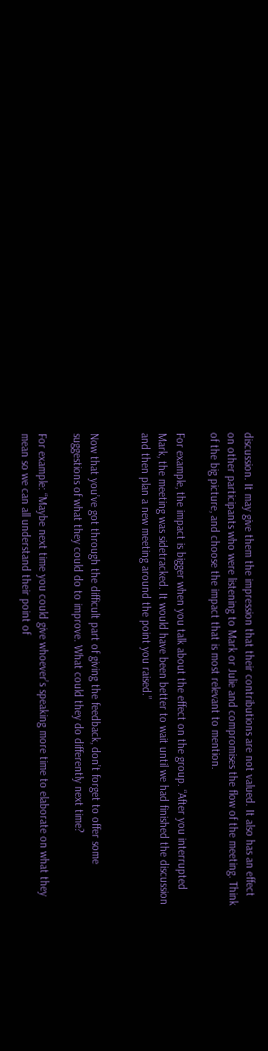discussion. It may give them the impression that their contributions are not valued. It also has an effect on other participants who were listening to Mark or Julie and compromises the flow of the meeting. Think of the big picture, and choose the impact that is most relevant to mention.

For example, the impact is bigger when you talk about the effect on the group. “After you interrupted Mark, the meeting was sidetracked. It would have been better to wait until we had finished the discussion and then plan a new meeting around the point you raised.”


Now that you’ve got through the difficult part of giving the feedback, don’t forget to offer some suggestions of what they could do to improve. What could they do differently next time?

For example: “Maybe next time you could give whoever’s speaking more time to elaborate on what they mean so we can all understand their point of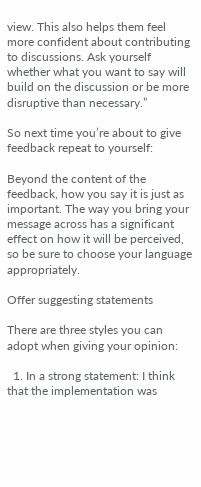view. This also helps them feel more confident about contributing to discussions. Ask yourself whether what you want to say will build on the discussion or be more disruptive than necessary.”

So next time you’re about to give feedback repeat to yourself:

Beyond the content of the feedback, how you say it is just as important. The way you bring your message across has a significant effect on how it will be perceived, so be sure to choose your language appropriately.

Offer suggesting statements

There are three styles you can adopt when giving your opinion:

  1. In a strong statement: I think that the implementation was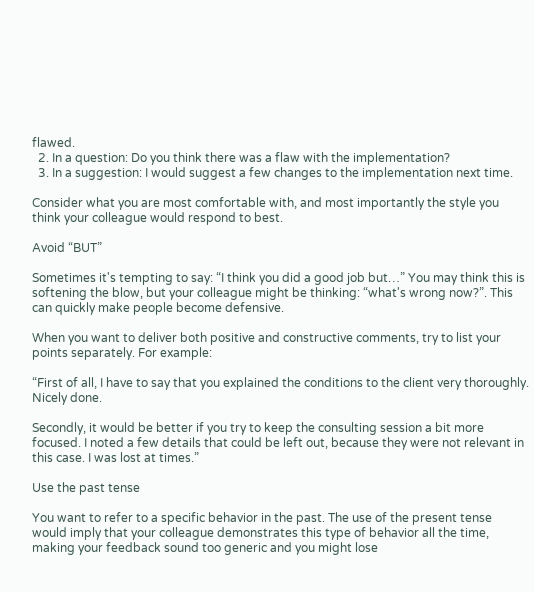flawed.
  2. In a question: Do you think there was a flaw with the implementation?
  3. In a suggestion: I would suggest a few changes to the implementation next time.

Consider what you are most comfortable with, and most importantly the style you think your colleague would respond to best.

Avoid “BUT”

Sometimes it's tempting to say: “I think you did a good job but…” You may think this is softening the blow, but your colleague might be thinking: “what's wrong now?”. This can quickly make people become defensive.

When you want to deliver both positive and constructive comments, try to list your points separately. For example:

“First of all, I have to say that you explained the conditions to the client very thoroughly. Nicely done.

Secondly, it would be better if you try to keep the consulting session a bit more focused. I noted a few details that could be left out, because they were not relevant in this case. I was lost at times.”

Use the past tense

You want to refer to a specific behavior in the past. The use of the present tense would imply that your colleague demonstrates this type of behavior all the time, making your feedback sound too generic and you might lose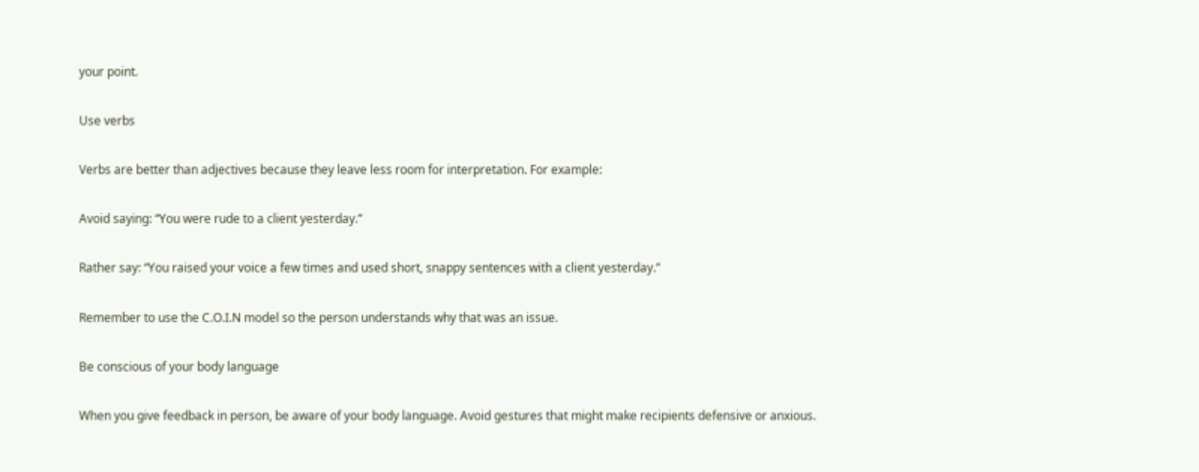your point.

Use verbs

Verbs are better than adjectives because they leave less room for interpretation. For example:

Avoid saying: “You were rude to a client yesterday.”

Rather say: “You raised your voice a few times and used short, snappy sentences with a client yesterday.”

Remember to use the C.O.I.N model so the person understands why that was an issue.

Be conscious of your body language

When you give feedback in person, be aware of your body language. Avoid gestures that might make recipients defensive or anxious.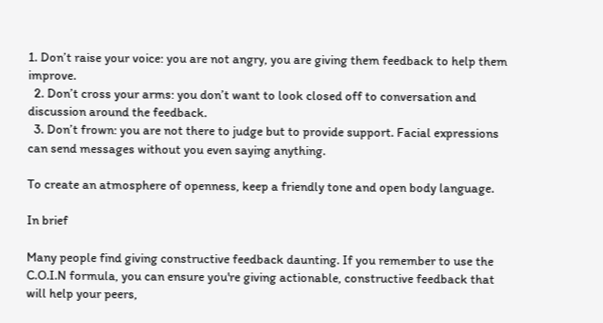1. Don’t raise your voice: you are not angry, you are giving them feedback to help them improve.
  2. Don’t cross your arms: you don’t want to look closed off to conversation and discussion around the feedback.
  3. Don’t frown: you are not there to judge but to provide support. Facial expressions can send messages without you even saying anything.

To create an atmosphere of openness, keep a friendly tone and open body language.

In brief

Many people find giving constructive feedback daunting. If you remember to use the C.O.I.N formula, you can ensure you're giving actionable, constructive feedback that will help your peers,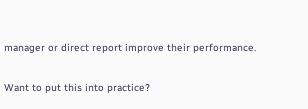manager or direct report improve their performance.

Want to put this into practice?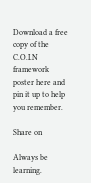Download a free copy of the C.O.I.N framework poster here and pin it up to help you remember.

Share on

Always be learning.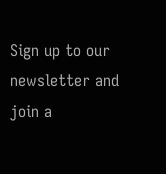Sign up to our newsletter and join a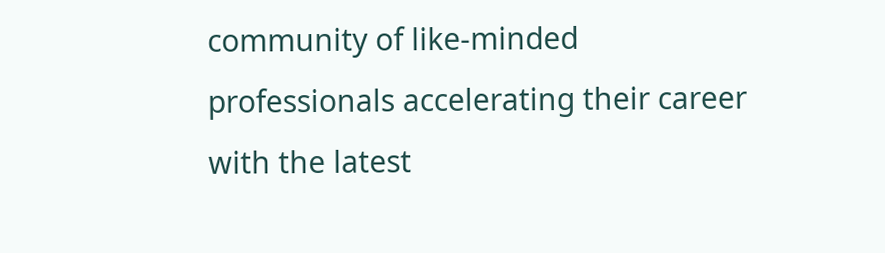community of like-minded professionals accelerating their career with the latest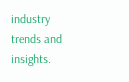industry trends and insights.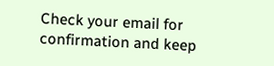Check your email for confirmation and keep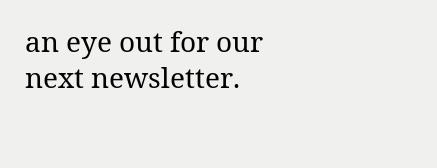an eye out for our next newsletter.